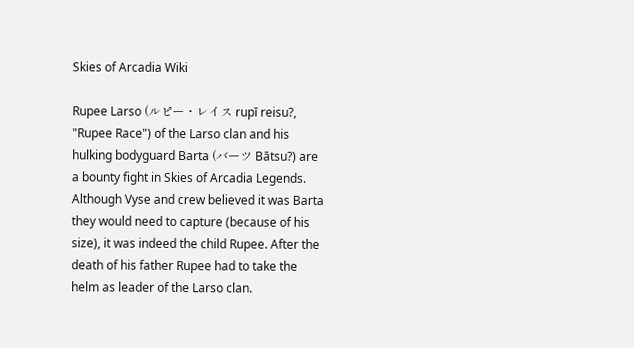Skies of Arcadia Wiki

Rupee Larso (ルピー・レイス rupī reisu?, "Rupee Race") of the Larso clan and his hulking bodyguard Barta (バーツ Bātsu?) are a bounty fight in Skies of Arcadia Legends. Although Vyse and crew believed it was Barta they would need to capture (because of his size), it was indeed the child Rupee. After the death of his father Rupee had to take the helm as leader of the Larso clan.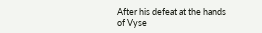After his defeat at the hands of Vyse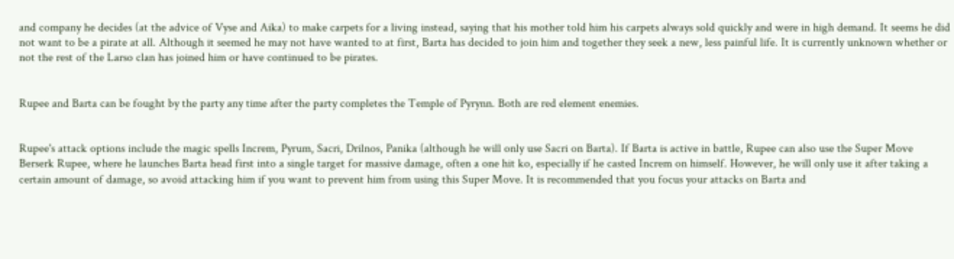and company he decides (at the advice of Vyse and Aika) to make carpets for a living instead, saying that his mother told him his carpets always sold quickly and were in high demand. It seems he did not want to be a pirate at all. Although it seemed he may not have wanted to at first, Barta has decided to join him and together they seek a new, less painful life. It is currently unknown whether or not the rest of the Larso clan has joined him or have continued to be pirates.


Rupee and Barta can be fought by the party any time after the party completes the Temple of Pyrynn. Both are red element enemies.


Rupee's attack options include the magic spells Increm, Pyrum, Sacri, Drilnos, Panika (although he will only use Sacri on Barta). If Barta is active in battle, Rupee can also use the Super Move Berserk Rupee, where he launches Barta head first into a single target for massive damage, often a one hit ko, especially if he casted Increm on himself. However, he will only use it after taking a certain amount of damage, so avoid attacking him if you want to prevent him from using this Super Move. It is recommended that you focus your attacks on Barta and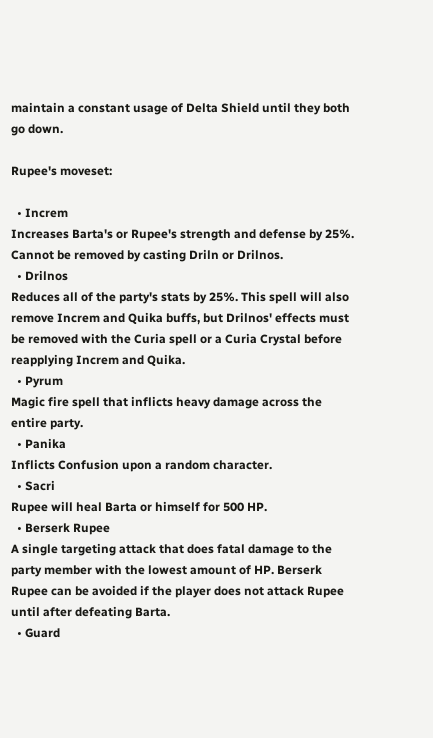maintain a constant usage of Delta Shield until they both go down.

Rupee's moveset:

  • Increm
Increases Barta's or Rupee's strength and defense by 25%. Cannot be removed by casting Driln or Drilnos.
  • Drilnos
Reduces all of the party's stats by 25%. This spell will also remove Increm and Quika buffs, but Drilnos' effects must be removed with the Curia spell or a Curia Crystal before reapplying Increm and Quika.
  • Pyrum
Magic fire spell that inflicts heavy damage across the entire party.
  • Panika
Inflicts Confusion upon a random character.
  • Sacri
Rupee will heal Barta or himself for 500 HP.
  • Berserk Rupee
A single targeting attack that does fatal damage to the party member with the lowest amount of HP. Berserk Rupee can be avoided if the player does not attack Rupee until after defeating Barta.
  • Guard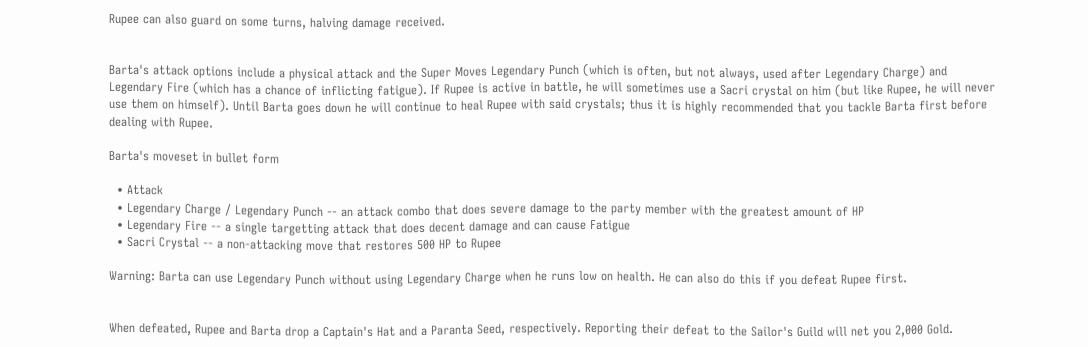Rupee can also guard on some turns, halving damage received.


Barta's attack options include a physical attack and the Super Moves Legendary Punch (which is often, but not always, used after Legendary Charge) and Legendary Fire (which has a chance of inflicting fatigue). If Rupee is active in battle, he will sometimes use a Sacri crystal on him (but like Rupee, he will never use them on himself). Until Barta goes down he will continue to heal Rupee with said crystals; thus it is highly recommended that you tackle Barta first before dealing with Rupee.

Barta's moveset in bullet form

  • Attack
  • Legendary Charge / Legendary Punch -- an attack combo that does severe damage to the party member with the greatest amount of HP
  • Legendary Fire -- a single targetting attack that does decent damage and can cause Fatigue
  • Sacri Crystal -- a non-attacking move that restores 500 HP to Rupee

Warning: Barta can use Legendary Punch without using Legendary Charge when he runs low on health. He can also do this if you defeat Rupee first.


When defeated, Rupee and Barta drop a Captain's Hat and a Paranta Seed, respectively. Reporting their defeat to the Sailor's Guild will net you 2,000 Gold.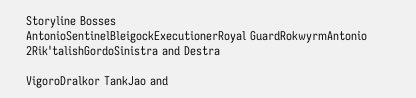Storyline Bosses
AntonioSentinelBleigockExecutionerRoyal GuardRokwyrmAntonio 2Rik'talishGordoSinistra and Destra

VigoroDralkor TankJao and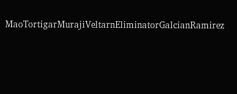MaoTortigarMurajiVeltarnEliminatorGalcianRamirez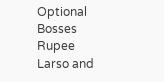Optional Bosses
Rupee Larso and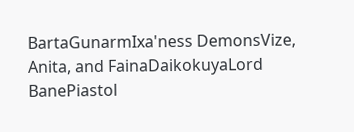BartaGunarmIxa'ness DemonsVize, Anita, and FainaDaikokuyaLord BanePiastol